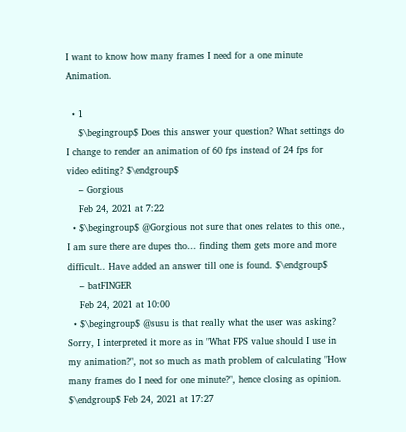I want to know how many frames I need for a one minute Animation.

  • 1
    $\begingroup$ Does this answer your question? What settings do I change to render an animation of 60 fps instead of 24 fps for video editing? $\endgroup$
    – Gorgious
    Feb 24, 2021 at 7:22
  • $\begingroup$ @Gorgious not sure that ones relates to this one., I am sure there are dupes tho... finding them gets more and more difficult.. Have added an answer till one is found. $\endgroup$
    – batFINGER
    Feb 24, 2021 at 10:00
  • $\begingroup$ @susu is that really what the user was asking? Sorry, I interpreted it more as in "What FPS value should I use in my animation?", not so much as math problem of calculating "How many frames do I need for one minute?", hence closing as opinion. $\endgroup$ Feb 24, 2021 at 17:27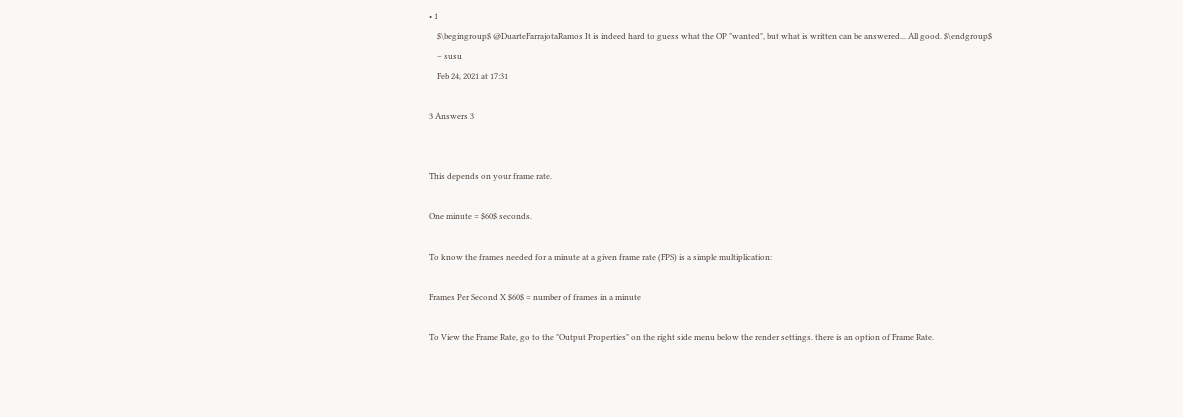• 1
    $\begingroup$ @DuarteFarrajotaRamos It is indeed hard to guess what the OP "wanted", but what is written can be answered... All good. $\endgroup$
    – susu
    Feb 24, 2021 at 17:31

3 Answers 3


This depends on your frame rate.

One minute = $60$ seconds.

To know the frames needed for a minute at a given frame rate (FPS) is a simple multiplication:

Frames Per Second X $60$ = number of frames in a minute

To View the Frame Rate, go to the "Output Properties" on the right side menu below the render settings. there is an option of Frame Rate.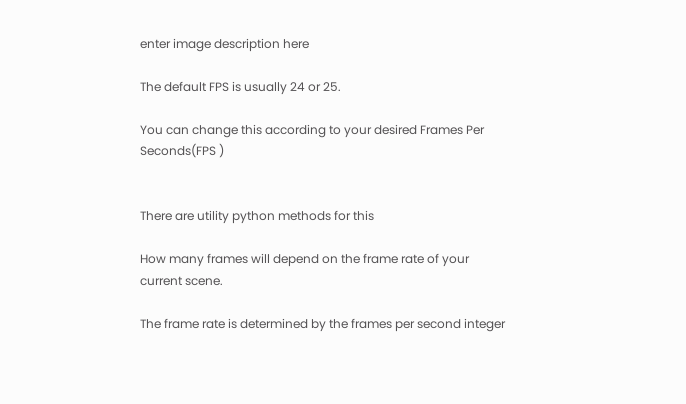enter image description here

The default FPS is usually 24 or 25.

You can change this according to your desired Frames Per Seconds(FPS )


There are utility python methods for this

How many frames will depend on the frame rate of your current scene.

The frame rate is determined by the frames per second integer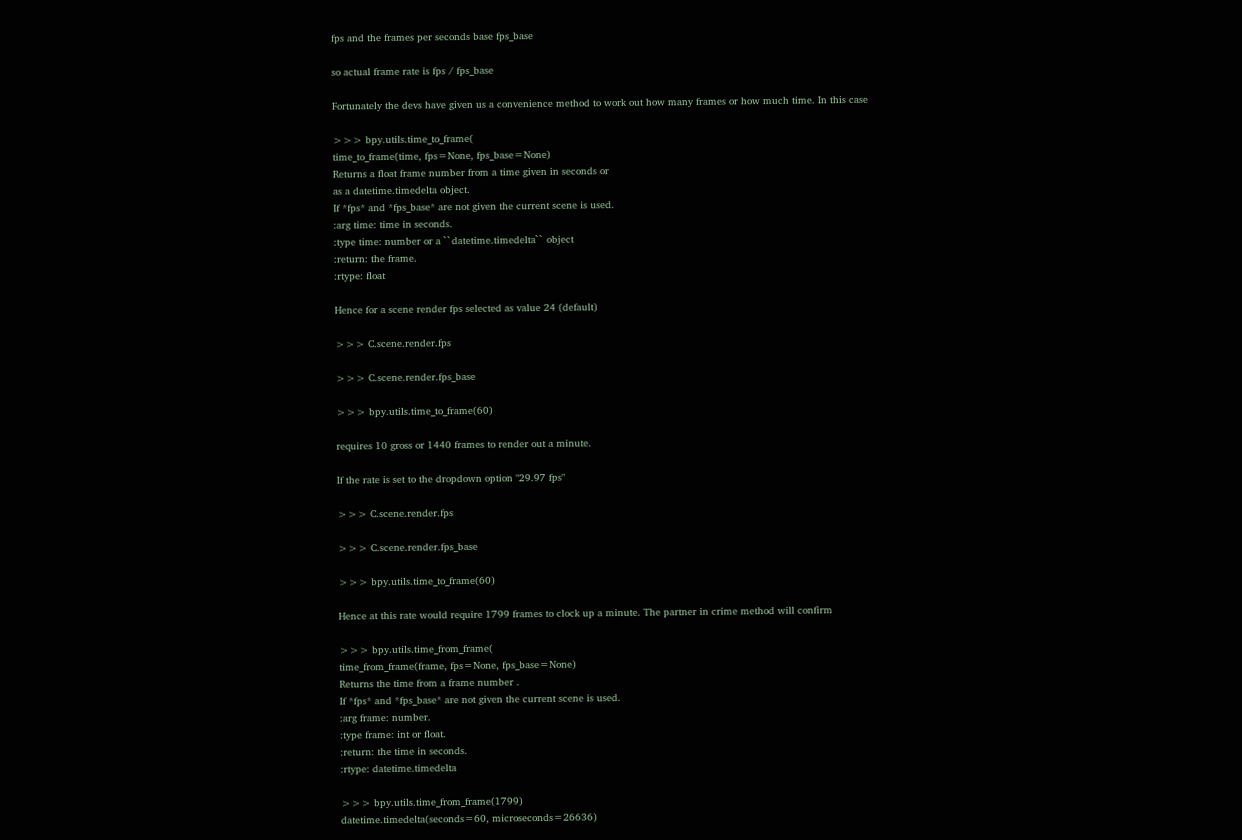fps and the frames per seconds base fps_base

so actual frame rate is fps / fps_base

Fortunately the devs have given us a convenience method to work out how many frames or how much time. In this case

>>> bpy.utils.time_to_frame(
time_to_frame(time, fps=None, fps_base=None)
Returns a float frame number from a time given in seconds or
as a datetime.timedelta object.
If *fps* and *fps_base* are not given the current scene is used.
:arg time: time in seconds.
:type time: number or a ``datetime.timedelta`` object
:return: the frame.
:rtype: float

Hence for a scene render fps selected as value 24 (default)

>>> C.scene.render.fps

>>> C.scene.render.fps_base

>>> bpy.utils.time_to_frame(60)

requires 10 gross or 1440 frames to render out a minute.

If the rate is set to the dropdown option "29.97 fps"

>>> C.scene.render.fps

>>> C.scene.render.fps_base

>>> bpy.utils.time_to_frame(60)

Hence at this rate would require 1799 frames to clock up a minute. The partner in crime method will confirm

>>> bpy.utils.time_from_frame(
time_from_frame(frame, fps=None, fps_base=None)
Returns the time from a frame number .
If *fps* and *fps_base* are not given the current scene is used.
:arg frame: number.
:type frame: int or float.
:return: the time in seconds.
:rtype: datetime.timedelta

>>> bpy.utils.time_from_frame(1799)
datetime.timedelta(seconds=60, microseconds=26636)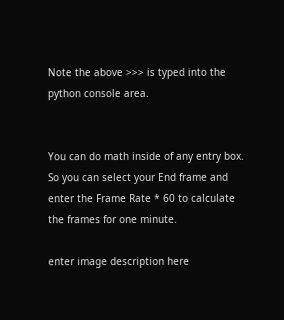Note the above >>> is typed into the python console area.


You can do math inside of any entry box. So you can select your End frame and enter the Frame Rate * 60 to calculate the frames for one minute.

enter image description here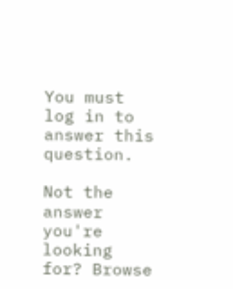You must log in to answer this question.

Not the answer you're looking for? Browse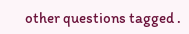other questions tagged .